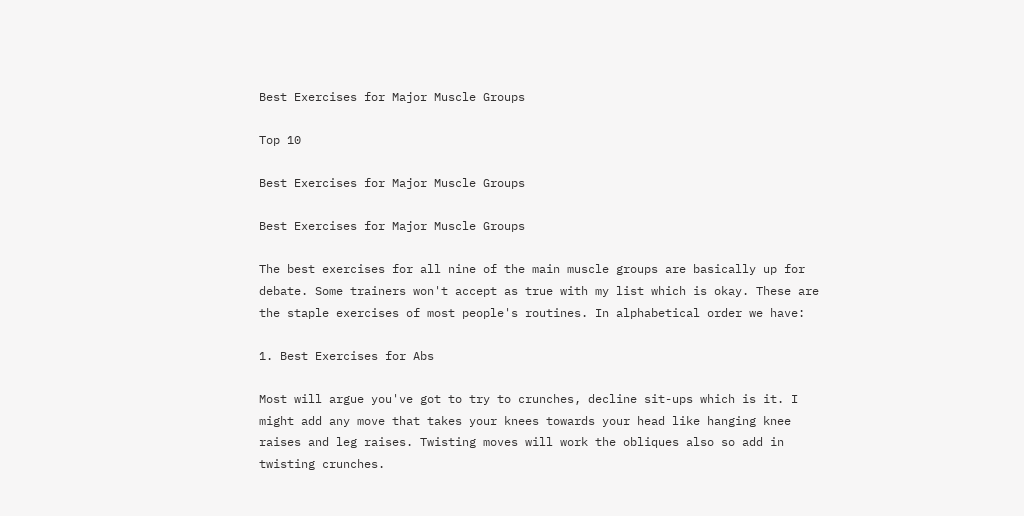Best Exercises for Major Muscle Groups

Top 10

Best Exercises for Major Muscle Groups

Best Exercises for Major Muscle Groups

The best exercises for all nine of the main muscle groups are basically up for debate. Some trainers won't accept as true with my list which is okay. These are the staple exercises of most people's routines. In alphabetical order we have:

1. Best Exercises for Abs

Most will argue you've got to try to crunches, decline sit-ups which is it. I might add any move that takes your knees towards your head like hanging knee raises and leg raises. Twisting moves will work the obliques also so add in twisting crunches.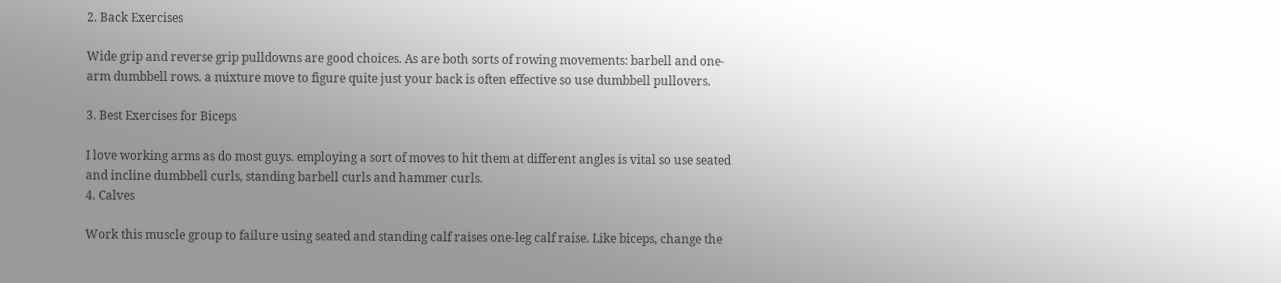2. Back Exercises

Wide grip and reverse grip pulldowns are good choices. As are both sorts of rowing movements: barbell and one-arm dumbbell rows. a mixture move to figure quite just your back is often effective so use dumbbell pullovers.

3. Best Exercises for Biceps

I love working arms as do most guys. employing a sort of moves to hit them at different angles is vital so use seated and incline dumbbell curls, standing barbell curls and hammer curls.
4. Calves

Work this muscle group to failure using seated and standing calf raises one-leg calf raise. Like biceps, change the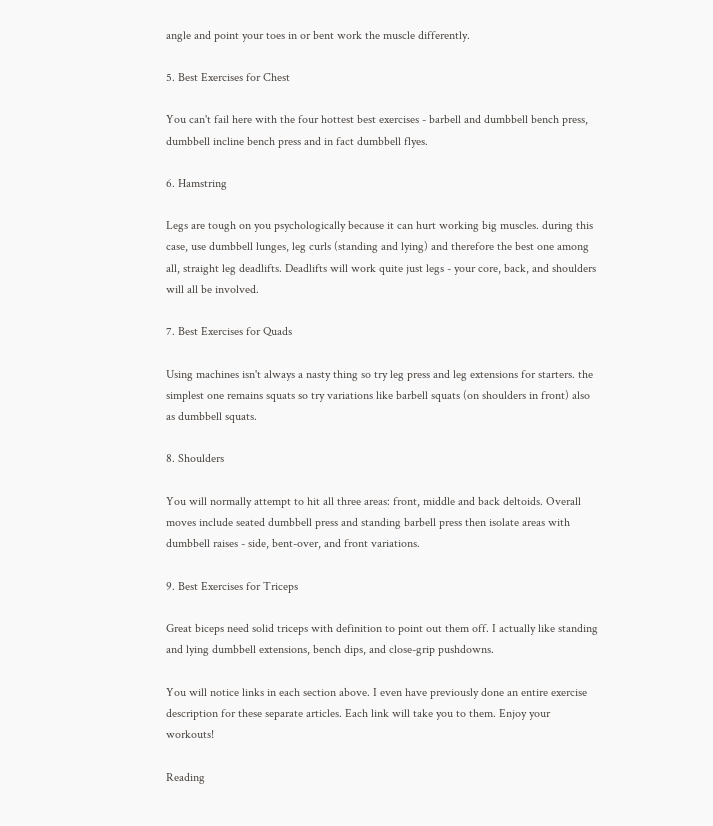angle and point your toes in or bent work the muscle differently.

5. Best Exercises for Chest

You can't fail here with the four hottest best exercises - barbell and dumbbell bench press, dumbbell incline bench press and in fact dumbbell flyes.

6. Hamstring

Legs are tough on you psychologically because it can hurt working big muscles. during this case, use dumbbell lunges, leg curls (standing and lying) and therefore the best one among all, straight leg deadlifts. Deadlifts will work quite just legs - your core, back, and shoulders will all be involved.

7. Best Exercises for Quads

Using machines isn't always a nasty thing so try leg press and leg extensions for starters. the simplest one remains squats so try variations like barbell squats (on shoulders in front) also as dumbbell squats.

8. Shoulders

You will normally attempt to hit all three areas: front, middle and back deltoids. Overall moves include seated dumbbell press and standing barbell press then isolate areas with dumbbell raises - side, bent-over, and front variations.

9. Best Exercises for Triceps

Great biceps need solid triceps with definition to point out them off. I actually like standing and lying dumbbell extensions, bench dips, and close-grip pushdowns.

You will notice links in each section above. I even have previously done an entire exercise description for these separate articles. Each link will take you to them. Enjoy your workouts!

Reading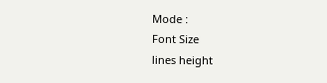Mode :
Font Size
lines height